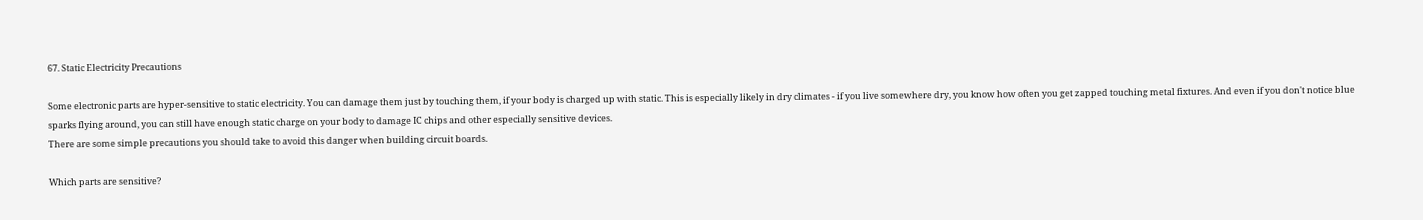67. Static Electricity Precautions

Some electronic parts are hyper-sensitive to static electricity. You can damage them just by touching them, if your body is charged up with static. This is especially likely in dry climates - if you live somewhere dry, you know how often you get zapped touching metal fixtures. And even if you don't notice blue sparks flying around, you can still have enough static charge on your body to damage IC chips and other especially sensitive devices.
There are some simple precautions you should take to avoid this danger when building circuit boards.

Which parts are sensitive?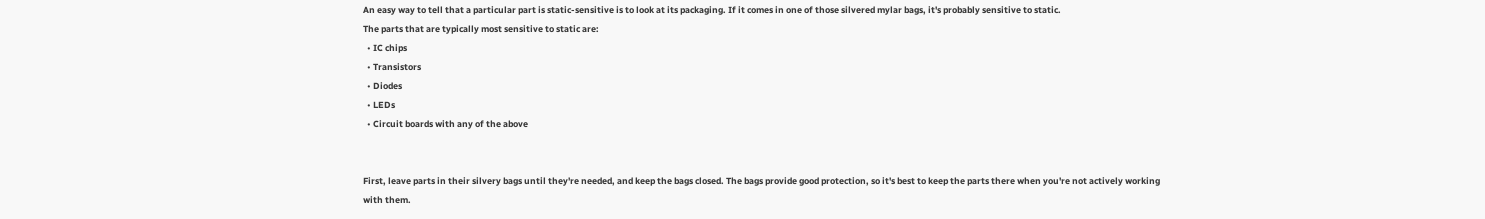An easy way to tell that a particular part is static-sensitive is to look at its packaging. If it comes in one of those silvered mylar bags, it's probably sensitive to static.
The parts that are typically most sensitive to static are:
  • IC chips
  • Transistors
  • Diodes
  • LEDs
  • Circuit boards with any of the above


First, leave parts in their silvery bags until they're needed, and keep the bags closed. The bags provide good protection, so it's best to keep the parts there when you're not actively working with them.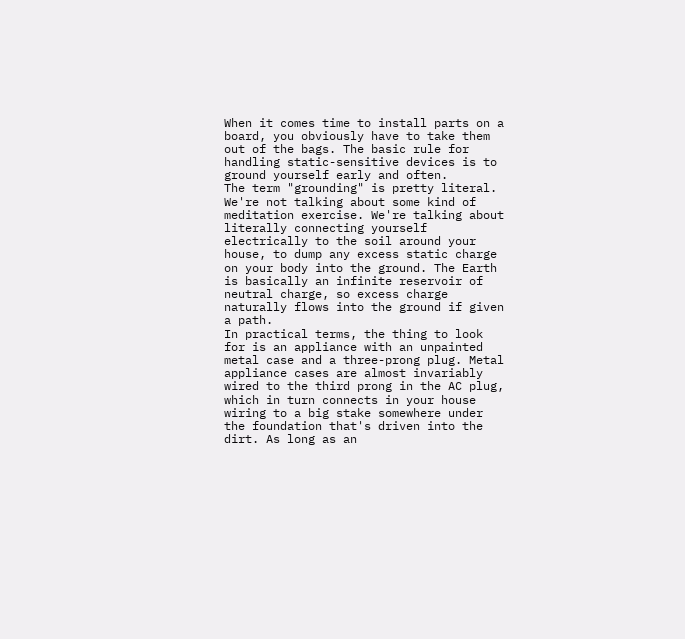When it comes time to install parts on a board, you obviously have to take them out of the bags. The basic rule for handling static-sensitive devices is to ground yourself early and often.
The term "grounding" is pretty literal. We're not talking about some kind of meditation exercise. We're talking about literally connecting yourself electrically to the soil around your house, to dump any excess static charge on your body into the ground. The Earth is basically an infinite reservoir of neutral charge, so excess charge naturally flows into the ground if given a path.
In practical terms, the thing to look for is an appliance with an unpainted metal case and a three-prong plug. Metal appliance cases are almost invariably wired to the third prong in the AC plug, which in turn connects in your house wiring to a big stake somewhere under the foundation that's driven into the dirt. As long as an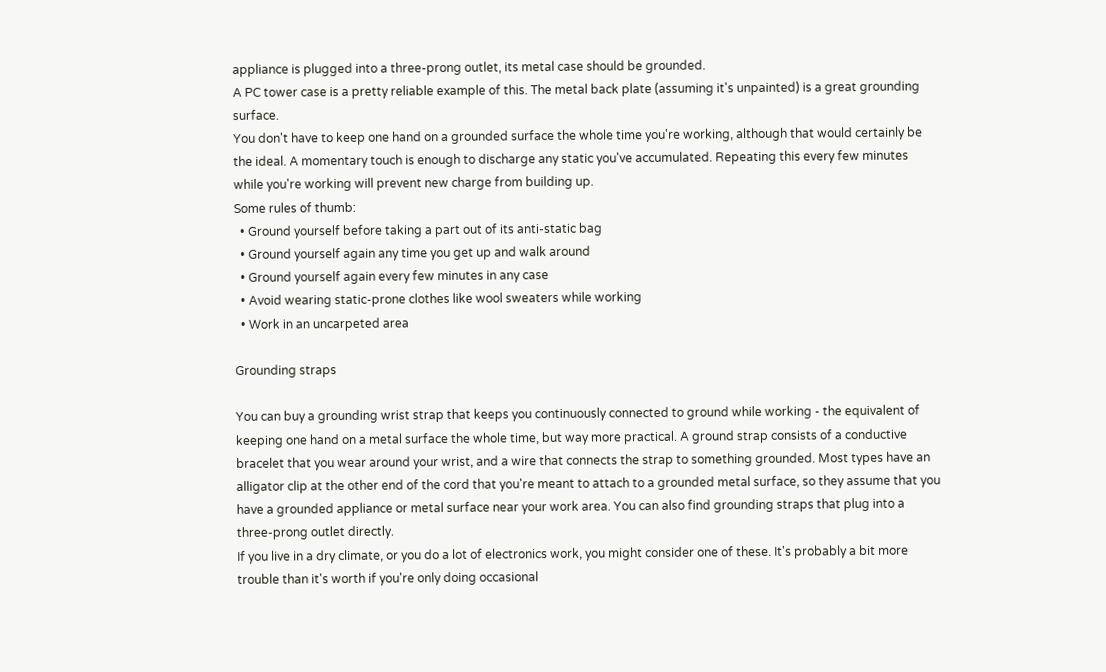appliance is plugged into a three-prong outlet, its metal case should be grounded.
A PC tower case is a pretty reliable example of this. The metal back plate (assuming it's unpainted) is a great grounding surface.
You don't have to keep one hand on a grounded surface the whole time you're working, although that would certainly be the ideal. A momentary touch is enough to discharge any static you've accumulated. Repeating this every few minutes while you're working will prevent new charge from building up.
Some rules of thumb:
  • Ground yourself before taking a part out of its anti-static bag
  • Ground yourself again any time you get up and walk around
  • Ground yourself again every few minutes in any case
  • Avoid wearing static-prone clothes like wool sweaters while working
  • Work in an uncarpeted area

Grounding straps

You can buy a grounding wrist strap that keeps you continuously connected to ground while working - the equivalent of keeping one hand on a metal surface the whole time, but way more practical. A ground strap consists of a conductive bracelet that you wear around your wrist, and a wire that connects the strap to something grounded. Most types have an alligator clip at the other end of the cord that you're meant to attach to a grounded metal surface, so they assume that you have a grounded appliance or metal surface near your work area. You can also find grounding straps that plug into a three-prong outlet directly.
If you live in a dry climate, or you do a lot of electronics work, you might consider one of these. It's probably a bit more trouble than it's worth if you're only doing occasional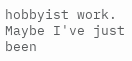hobbyist work. Maybe I've just been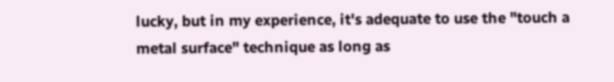lucky, but in my experience, it's adequate to use the "touch a metal surface" technique as long as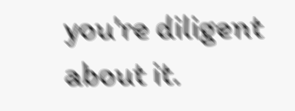you're diligent about it.